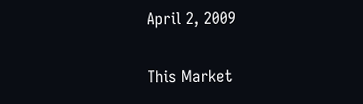April 2, 2009

This Market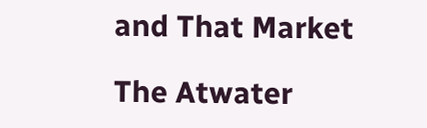and That Market

The Atwater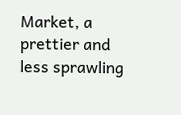Market, a prettier and less sprawling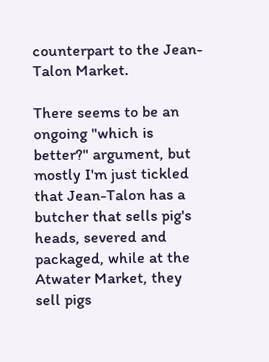counterpart to the Jean-Talon Market.

There seems to be an ongoing "which is better?" argument, but mostly I'm just tickled that Jean-Talon has a butcher that sells pig's heads, severed and packaged, while at the Atwater Market, they sell pigs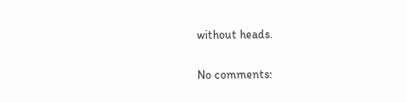without heads.

No comments: